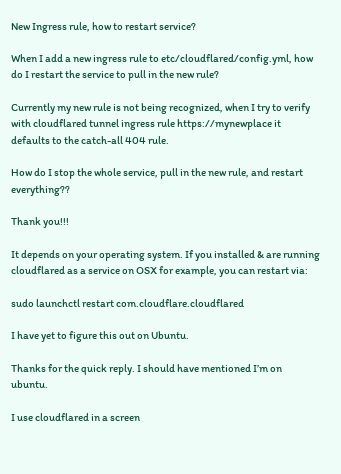New Ingress rule, how to restart service?

When I add a new ingress rule to etc/cloudflared/config.yml, how do I restart the service to pull in the new rule?

Currently my new rule is not being recognized, when I try to verify with cloudflared tunnel ingress rule https://mynewplace it defaults to the catch-all 404 rule.

How do I stop the whole service, pull in the new rule, and restart everything??

Thank you!!!

It depends on your operating system. If you installed & are running cloudflared as a service on OSX for example, you can restart via:

sudo launchctl restart com.cloudflare.cloudflared

I have yet to figure this out on Ubuntu.

Thanks for the quick reply. I should have mentioned I’m on ubuntu.

I use cloudflared in a screen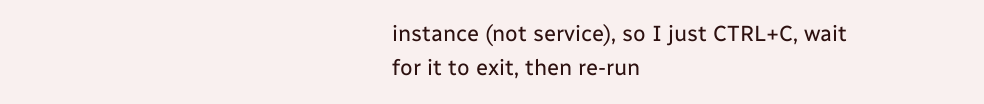instance (not service), so I just CTRL+C, wait for it to exit, then re-run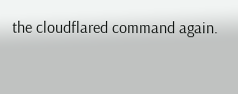the cloudflared command again.